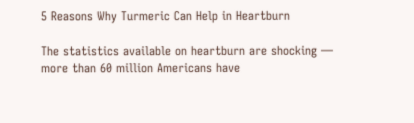5 Reasons Why Turmeric Can Help in Heartburn

The statistics available on heartburn are shocking — more than 60 million Americans have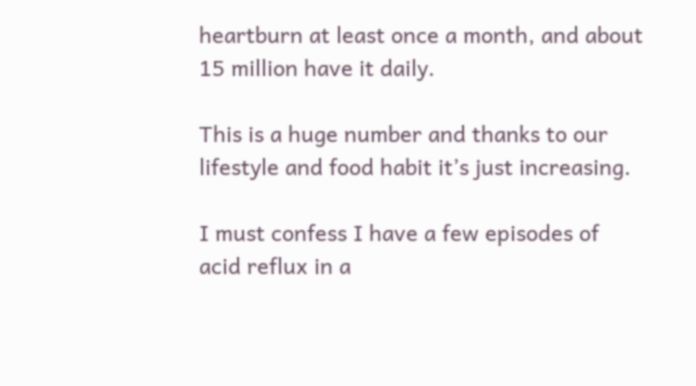heartburn at least once a month, and about 15 million have it daily.

This is a huge number and thanks to our lifestyle and food habit it’s just increasing.

I must confess I have a few episodes of acid reflux in a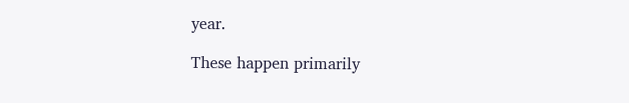year.

These happen primarily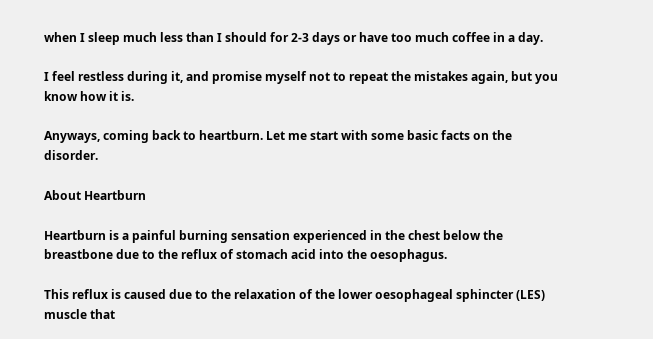when I sleep much less than I should for 2-3 days or have too much coffee in a day.

I feel restless during it, and promise myself not to repeat the mistakes again, but you know how it is.

Anyways, coming back to heartburn. Let me start with some basic facts on the disorder.

About Heartburn

Heartburn is a painful burning sensation experienced in the chest below the breastbone due to the reflux of stomach acid into the oesophagus.

This reflux is caused due to the relaxation of the lower oesophageal sphincter (LES) muscle that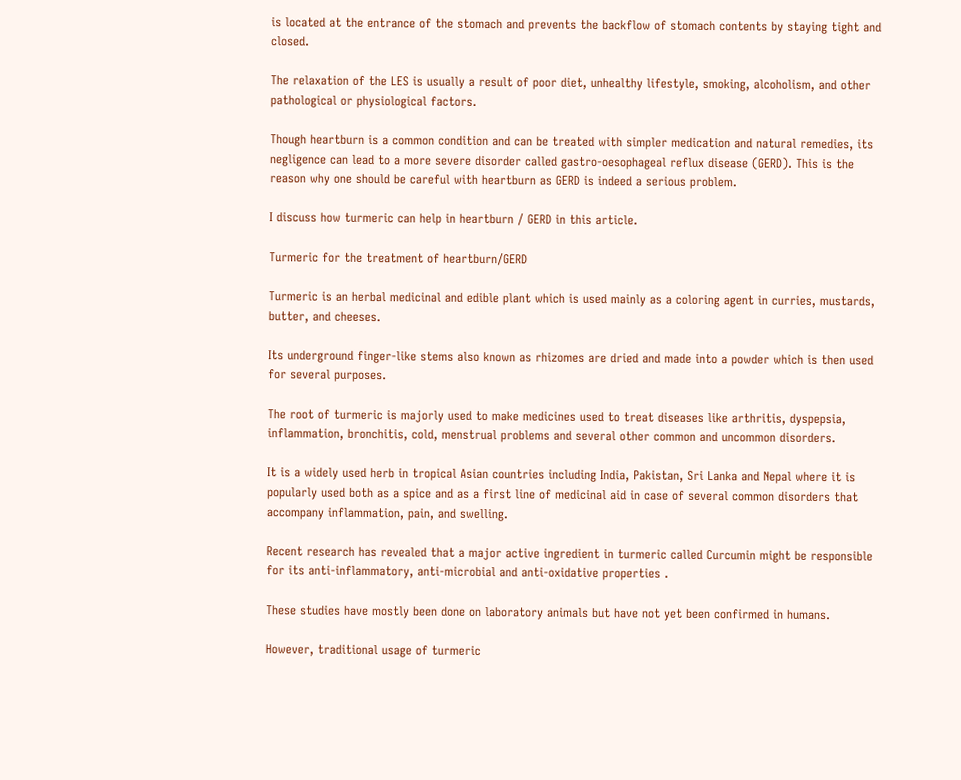is located at the entrance of the stomach and prevents the backflow of stomach contents by staying tight and closed.

The relaxation of the LES is usually a result of poor diet, unhealthy lifestyle, smoking, alcoholism, and other pathological or physiological factors.

Though heartburn is a common condition and can be treated with simpler medication and natural remedies, its negligence can lead to a more severe disorder called gastro-oesophageal reflux disease (GERD). This is the reason why one should be careful with heartburn as GERD is indeed a serious problem.

I discuss how turmeric can help in heartburn / GERD in this article.

Turmeric for the treatment of heartburn/GERD

Turmeric is an herbal medicinal and edible plant which is used mainly as a coloring agent in curries, mustards, butter, and cheeses.

Its underground finger-like stems also known as rhizomes are dried and made into a powder which is then used for several purposes.

The root of turmeric is majorly used to make medicines used to treat diseases like arthritis, dyspepsia, inflammation, bronchitis, cold, menstrual problems and several other common and uncommon disorders.

It is a widely used herb in tropical Asian countries including India, Pakistan, Sri Lanka and Nepal where it is popularly used both as a spice and as a first line of medicinal aid in case of several common disorders that accompany inflammation, pain, and swelling.

Recent research has revealed that a major active ingredient in turmeric called Curcumin might be responsible for its anti-inflammatory, anti-microbial and anti-oxidative properties .

These studies have mostly been done on laboratory animals but have not yet been confirmed in humans.

However, traditional usage of turmeric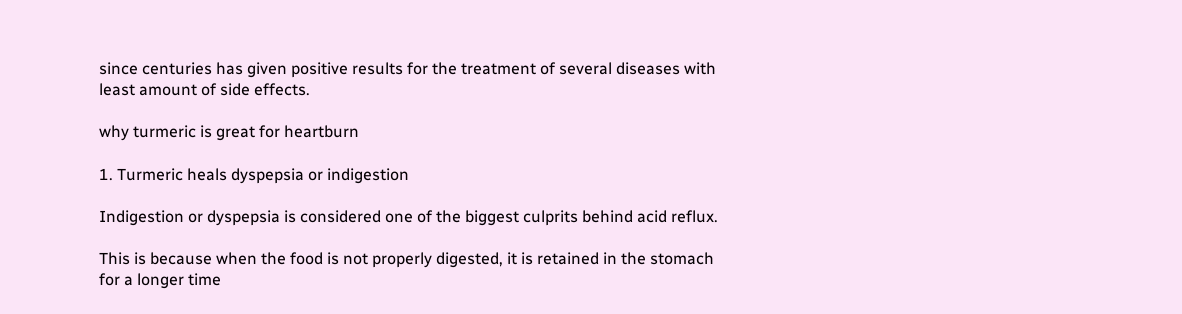since centuries has given positive results for the treatment of several diseases with least amount of side effects.

why turmeric is great for heartburn

1. Turmeric heals dyspepsia or indigestion

Indigestion or dyspepsia is considered one of the biggest culprits behind acid reflux.

This is because when the food is not properly digested, it is retained in the stomach for a longer time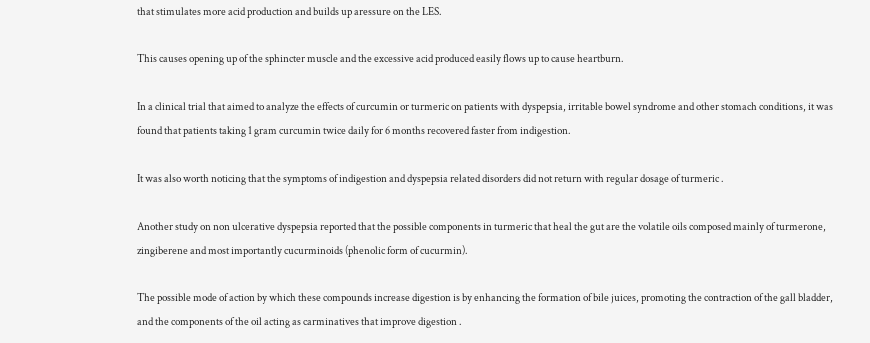that stimulates more acid production and builds up aressure on the LES.

This causes opening up of the sphincter muscle and the excessive acid produced easily flows up to cause heartburn.

In a clinical trial that aimed to analyze the effects of curcumin or turmeric on patients with dyspepsia, irritable bowel syndrome and other stomach conditions, it was found that patients taking 1 gram curcumin twice daily for 6 months recovered faster from indigestion.

It was also worth noticing that the symptoms of indigestion and dyspepsia related disorders did not return with regular dosage of turmeric .

Another study on non ulcerative dyspepsia reported that the possible components in turmeric that heal the gut are the volatile oils composed mainly of turmerone, zingiberene and most importantly cucurminoids (phenolic form of cucurmin).

The possible mode of action by which these compounds increase digestion is by enhancing the formation of bile juices, promoting the contraction of the gall bladder, and the components of the oil acting as carminatives that improve digestion .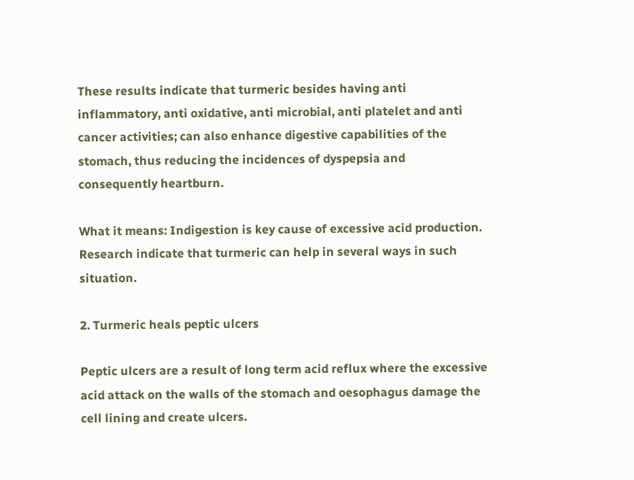These results indicate that turmeric besides having anti inflammatory, anti oxidative, anti microbial, anti platelet and anti cancer activities; can also enhance digestive capabilities of the stomach, thus reducing the incidences of dyspepsia and consequently heartburn.

What it means: Indigestion is key cause of excessive acid production. Research indicate that turmeric can help in several ways in such situation.

2. Turmeric heals peptic ulcers

Peptic ulcers are a result of long term acid reflux where the excessive acid attack on the walls of the stomach and oesophagus damage the cell lining and create ulcers.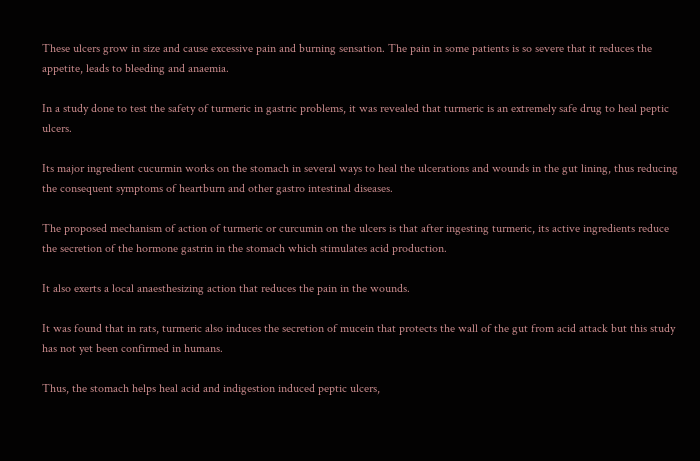These ulcers grow in size and cause excessive pain and burning sensation. The pain in some patients is so severe that it reduces the appetite, leads to bleeding and anaemia.

In a study done to test the safety of turmeric in gastric problems, it was revealed that turmeric is an extremely safe drug to heal peptic ulcers.

Its major ingredient cucurmin works on the stomach in several ways to heal the ulcerations and wounds in the gut lining, thus reducing the consequent symptoms of heartburn and other gastro intestinal diseases.

The proposed mechanism of action of turmeric or curcumin on the ulcers is that after ingesting turmeric, its active ingredients reduce the secretion of the hormone gastrin in the stomach which stimulates acid production.

It also exerts a local anaesthesizing action that reduces the pain in the wounds.

It was found that in rats, turmeric also induces the secretion of mucein that protects the wall of the gut from acid attack but this study has not yet been confirmed in humans.

Thus, the stomach helps heal acid and indigestion induced peptic ulcers,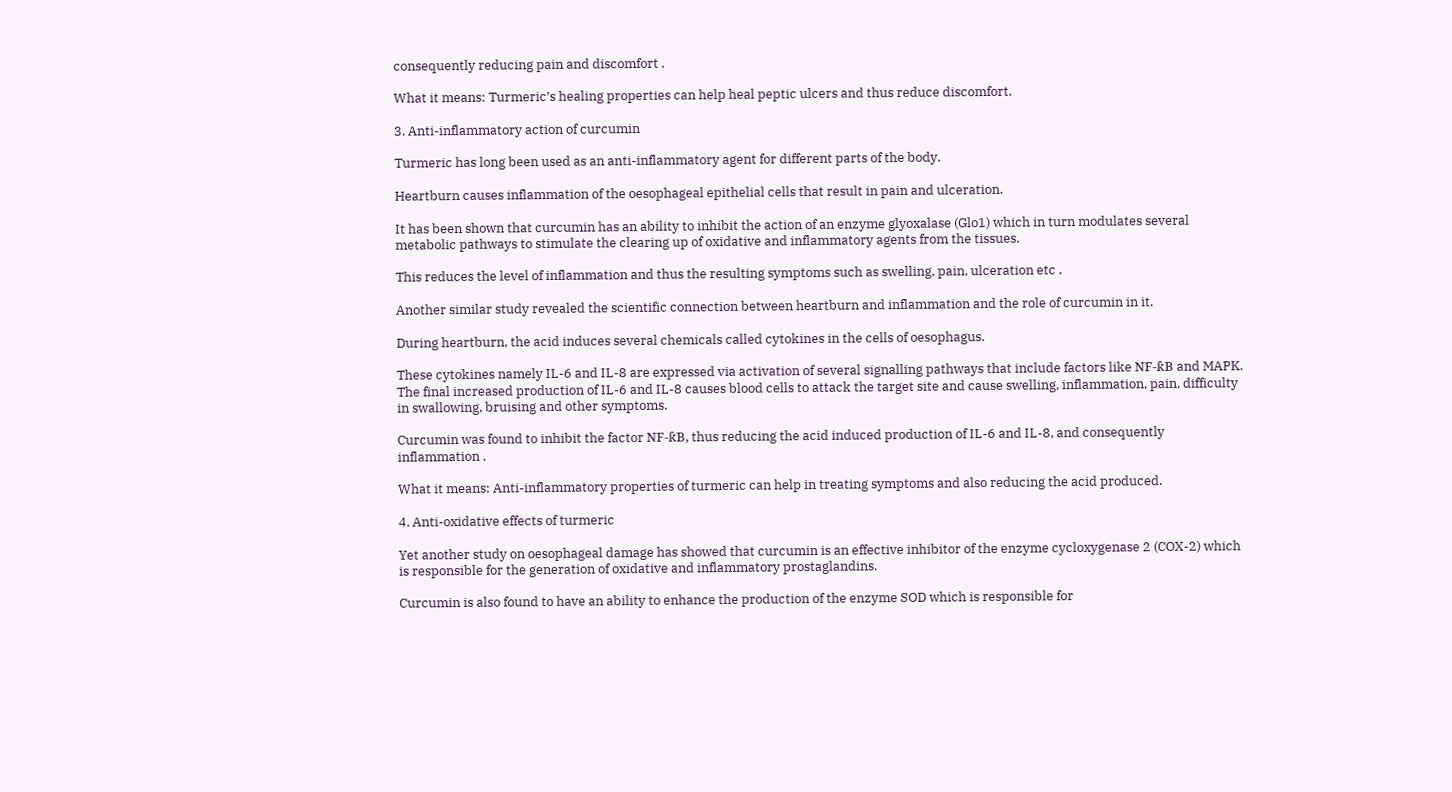consequently reducing pain and discomfort .

What it means: Turmeric’s healing properties can help heal peptic ulcers and thus reduce discomfort.

3. Anti-inflammatory action of curcumin

Turmeric has long been used as an anti-inflammatory agent for different parts of the body.

Heartburn causes inflammation of the oesophageal epithelial cells that result in pain and ulceration.

It has been shown that curcumin has an ability to inhibit the action of an enzyme glyoxalase (Glo1) which in turn modulates several metabolic pathways to stimulate the clearing up of oxidative and inflammatory agents from the tissues.

This reduces the level of inflammation and thus the resulting symptoms such as swelling, pain, ulceration etc .

Another similar study revealed the scientific connection between heartburn and inflammation and the role of curcumin in it.

During heartburn, the acid induces several chemicals called cytokines in the cells of oesophagus.

These cytokines namely IL-6 and IL-8 are expressed via activation of several signalling pathways that include factors like NF-ƙB and MAPK. The final increased production of IL-6 and IL-8 causes blood cells to attack the target site and cause swelling, inflammation, pain, difficulty in swallowing, bruising and other symptoms.

Curcumin was found to inhibit the factor NF-ƙB, thus reducing the acid induced production of IL-6 and IL-8, and consequently inflammation .

What it means: Anti-inflammatory properties of turmeric can help in treating symptoms and also reducing the acid produced.

4. Anti-oxidative effects of turmeric

Yet another study on oesophageal damage has showed that curcumin is an effective inhibitor of the enzyme cycloxygenase 2 (COX-2) which is responsible for the generation of oxidative and inflammatory prostaglandins.

Curcumin is also found to have an ability to enhance the production of the enzyme SOD which is responsible for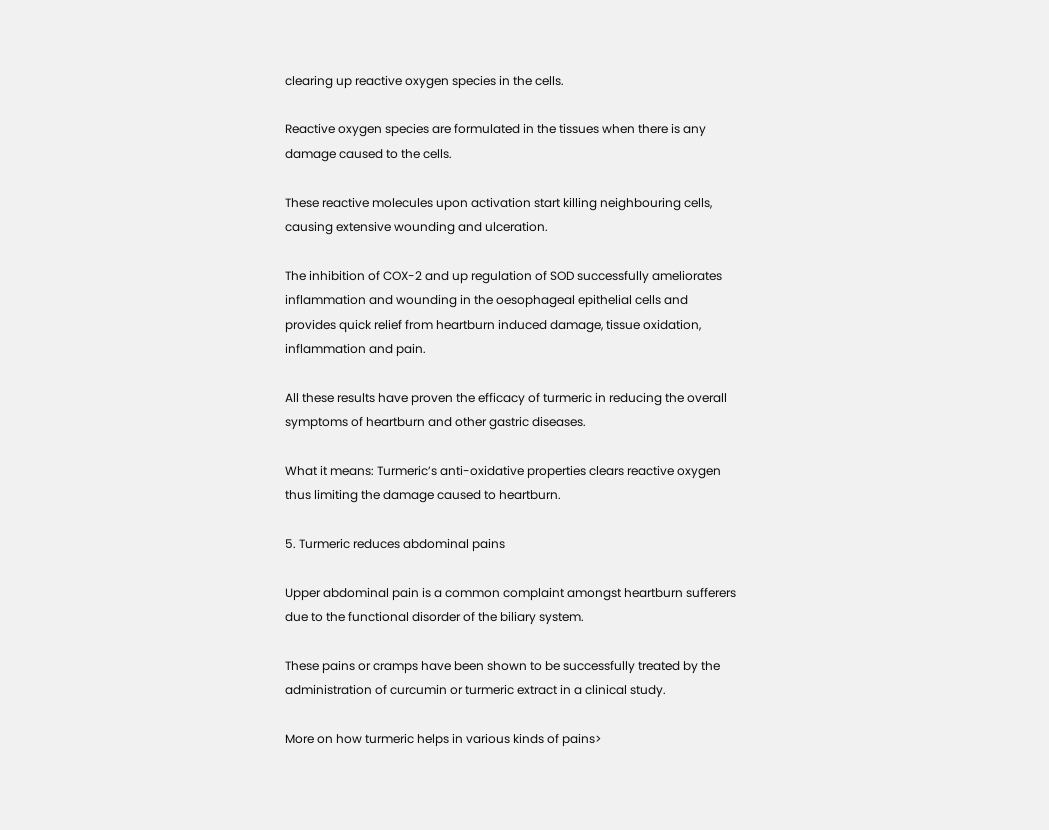clearing up reactive oxygen species in the cells.

Reactive oxygen species are formulated in the tissues when there is any damage caused to the cells.

These reactive molecules upon activation start killing neighbouring cells, causing extensive wounding and ulceration.

The inhibition of COX-2 and up regulation of SOD successfully ameliorates inflammation and wounding in the oesophageal epithelial cells and provides quick relief from heartburn induced damage, tissue oxidation, inflammation and pain.

All these results have proven the efficacy of turmeric in reducing the overall symptoms of heartburn and other gastric diseases.

What it means: Turmeric’s anti-oxidative properties clears reactive oxygen thus limiting the damage caused to heartburn.

5. Turmeric reduces abdominal pains

Upper abdominal pain is a common complaint amongst heartburn sufferers due to the functional disorder of the biliary system.

These pains or cramps have been shown to be successfully treated by the administration of curcumin or turmeric extract in a clinical study.

More on how turmeric helps in various kinds of pains>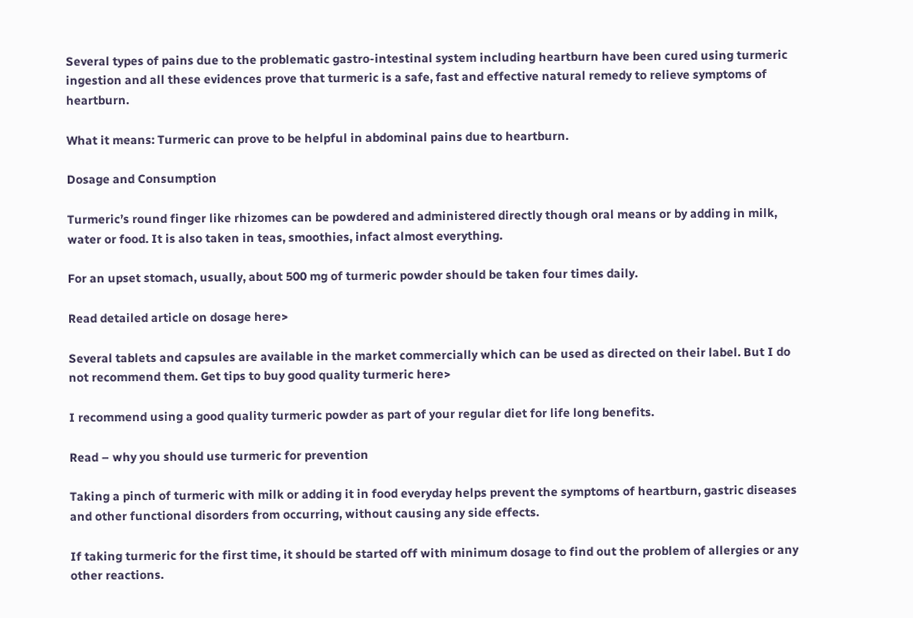Several types of pains due to the problematic gastro-intestinal system including heartburn have been cured using turmeric ingestion and all these evidences prove that turmeric is a safe, fast and effective natural remedy to relieve symptoms of heartburn.

What it means: Turmeric can prove to be helpful in abdominal pains due to heartburn.

Dosage and Consumption

Turmeric’s round finger like rhizomes can be powdered and administered directly though oral means or by adding in milk, water or food. It is also taken in teas, smoothies, infact almost everything.

For an upset stomach, usually, about 500 mg of turmeric powder should be taken four times daily.

Read detailed article on dosage here>

Several tablets and capsules are available in the market commercially which can be used as directed on their label. But I do not recommend them. Get tips to buy good quality turmeric here>

I recommend using a good quality turmeric powder as part of your regular diet for life long benefits.

Read – why you should use turmeric for prevention

Taking a pinch of turmeric with milk or adding it in food everyday helps prevent the symptoms of heartburn, gastric diseases and other functional disorders from occurring, without causing any side effects.

If taking turmeric for the first time, it should be started off with minimum dosage to find out the problem of allergies or any other reactions.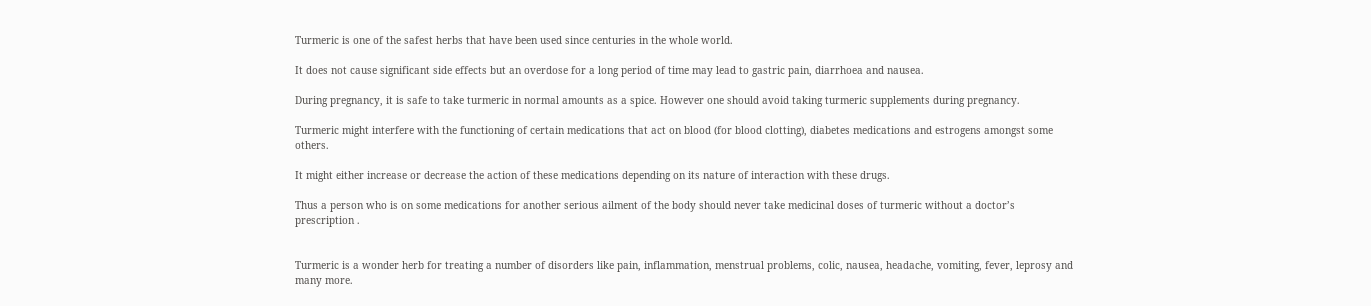Turmeric is one of the safest herbs that have been used since centuries in the whole world.

It does not cause significant side effects but an overdose for a long period of time may lead to gastric pain, diarrhoea and nausea.

During pregnancy, it is safe to take turmeric in normal amounts as a spice. However one should avoid taking turmeric supplements during pregnancy.

Turmeric might interfere with the functioning of certain medications that act on blood (for blood clotting), diabetes medications and estrogens amongst some others.

It might either increase or decrease the action of these medications depending on its nature of interaction with these drugs.

Thus a person who is on some medications for another serious ailment of the body should never take medicinal doses of turmeric without a doctor’s prescription .


Turmeric is a wonder herb for treating a number of disorders like pain, inflammation, menstrual problems, colic, nausea, headache, vomiting, fever, leprosy and many more.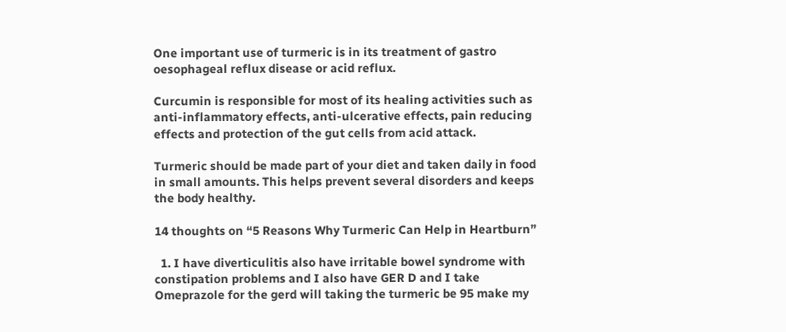One important use of turmeric is in its treatment of gastro oesophageal reflux disease or acid reflux.

Curcumin is responsible for most of its healing activities such as anti-inflammatory effects, anti-ulcerative effects, pain reducing effects and protection of the gut cells from acid attack.

Turmeric should be made part of your diet and taken daily in food in small amounts. This helps prevent several disorders and keeps the body healthy.

14 thoughts on “5 Reasons Why Turmeric Can Help in Heartburn”

  1. I have diverticulitis also have irritable bowel syndrome with constipation problems and I also have GER D and I take Omeprazole for the gerd will taking the turmeric be 95 make my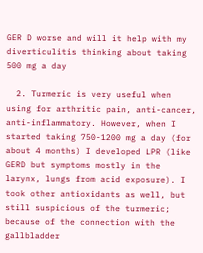GER D worse and will it help with my diverticulitis thinking about taking 500 mg a day

  2. Turmeric is very useful when using for arthritic pain, anti-cancer, anti-inflammatory. However, when I started taking 750-1200 mg a day (for about 4 months) I developed LPR (like GERD but symptoms mostly in the larynx, lungs from acid exposure). I took other antioxidants as well, but still suspicious of the turmeric; because of the connection with the gallbladder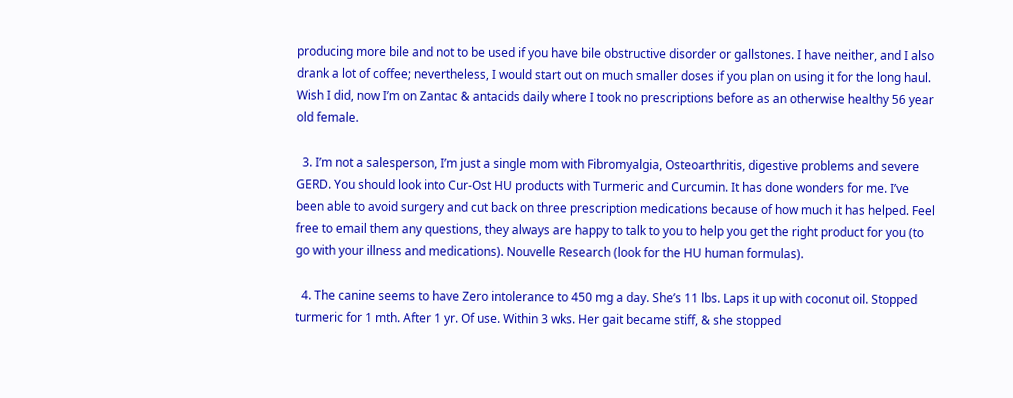producing more bile and not to be used if you have bile obstructive disorder or gallstones. I have neither, and I also drank a lot of coffee; nevertheless, I would start out on much smaller doses if you plan on using it for the long haul. Wish I did, now I’m on Zantac & antacids daily where I took no prescriptions before as an otherwise healthy 56 year old female.

  3. I’m not a salesperson, I’m just a single mom with Fibromyalgia, Osteoarthritis, digestive problems and severe GERD. You should look into Cur-Ost HU products with Turmeric and Curcumin. It has done wonders for me. I’ve been able to avoid surgery and cut back on three prescription medications because of how much it has helped. Feel free to email them any questions, they always are happy to talk to you to help you get the right product for you (to go with your illness and medications). Nouvelle Research (look for the HU human formulas).

  4. The canine seems to have Zero intolerance to 450 mg a day. She’s 11 lbs. Laps it up with coconut oil. Stopped turmeric for 1 mth. After 1 yr. Of use. Within 3 wks. Her gait became stiff, & she stopped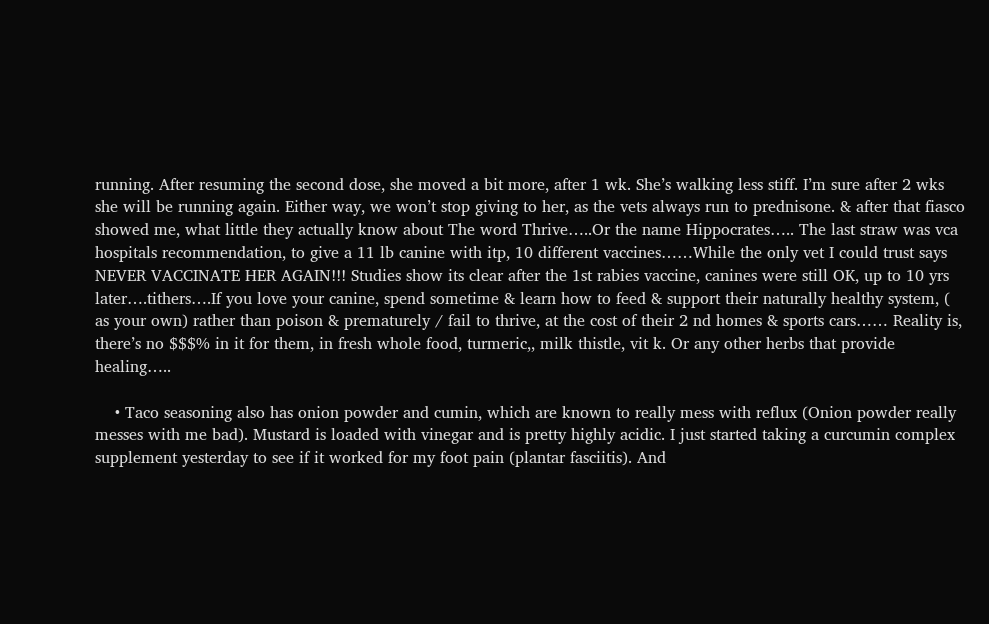running. After resuming the second dose, she moved a bit more, after 1 wk. She’s walking less stiff. I’m sure after 2 wks she will be running again. Either way, we won’t stop giving to her, as the vets always run to prednisone. & after that fiasco showed me, what little they actually know about The word Thrive…..Or the name Hippocrates….. The last straw was vca hospitals recommendation, to give a 11 lb canine with itp, 10 different vaccines……While the only vet I could trust says NEVER VACCINATE HER AGAIN!!! Studies show its clear after the 1st rabies vaccine, canines were still OK, up to 10 yrs later….tithers….If you love your canine, spend sometime & learn how to feed & support their naturally healthy system, ( as your own) rather than poison & prematurely / fail to thrive, at the cost of their 2 nd homes & sports cars…… Reality is, there’s no $$$% in it for them, in fresh whole food, turmeric,, milk thistle, vit k. Or any other herbs that provide healing…..

    • Taco seasoning also has onion powder and cumin, which are known to really mess with reflux (Onion powder really messes with me bad). Mustard is loaded with vinegar and is pretty highly acidic. I just started taking a curcumin complex supplement yesterday to see if it worked for my foot pain (plantar fasciitis). And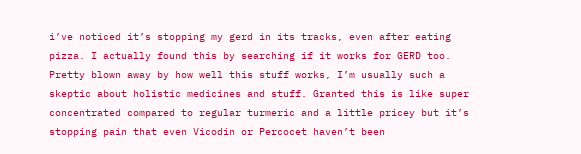i’ve noticed it’s stopping my gerd in its tracks, even after eating pizza. I actually found this by searching if it works for GERD too. Pretty blown away by how well this stuff works, I’m usually such a skeptic about holistic medicines and stuff. Granted this is like super concentrated compared to regular turmeric and a little pricey but it’s stopping pain that even Vicodin or Percocet haven’t been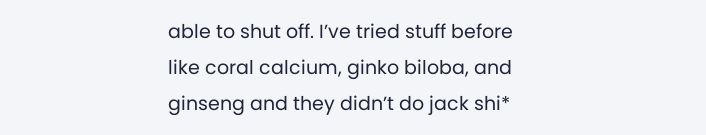able to shut off. I’ve tried stuff before like coral calcium, ginko biloba, and ginseng and they didn’t do jack shi*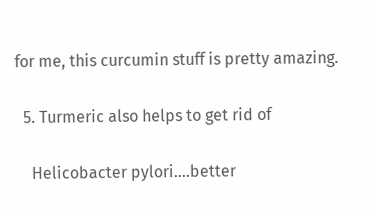for me, this curcumin stuff is pretty amazing.

  5. Turmeric also helps to get rid of

    Helicobacter pylori….better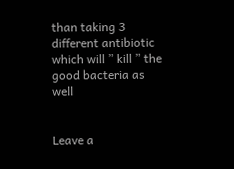than taking 3 different antibiotic which will ” kill ” the good bacteria as well


Leave a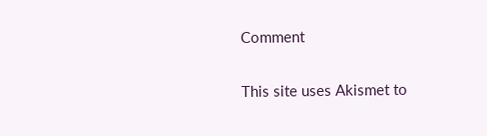Comment

This site uses Akismet to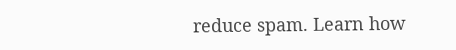reduce spam. Learn how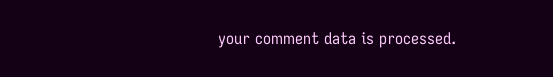your comment data is processed.